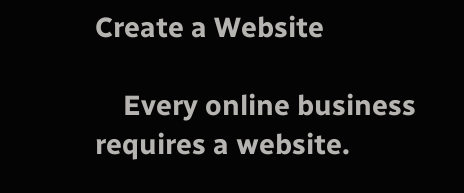Create a Website

    Every online business requires a website.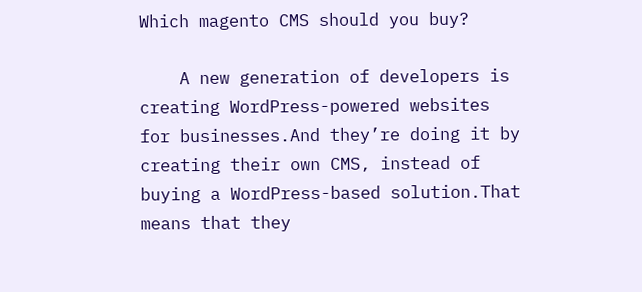Which magento CMS should you buy?

    A new generation of developers is creating WordPress-powered websites for businesses.And they’re doing it by creating their own CMS, instead of buying a WordPress-based solution.That means that they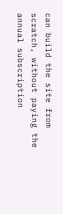can build the site from scratch, without paying the annual subscription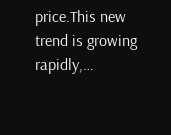price.This new trend is growing rapidly,…